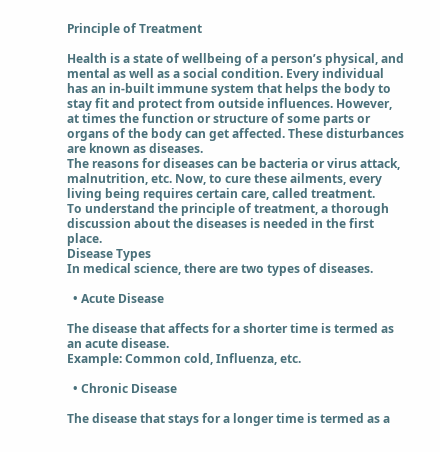Principle of Treatment

Health is a state of wellbeing of a person’s physical, and mental as well as a social condition. Every individual has an in-built immune system that helps the body to stay fit and protect from outside influences. However, at times the function or structure of some parts or organs of the body can get affected. These disturbances are known as diseases.
The reasons for diseases can be bacteria or virus attack, malnutrition, etc. Now, to cure these ailments, every living being requires certain care, called treatment.
To understand the principle of treatment, a thorough discussion about the diseases is needed in the first place.
Disease Types
In medical science, there are two types of diseases.

  • Acute Disease

The disease that affects for a shorter time is termed as an acute disease.
Example: Common cold, Influenza, etc.

  • Chronic Disease

The disease that stays for a longer time is termed as a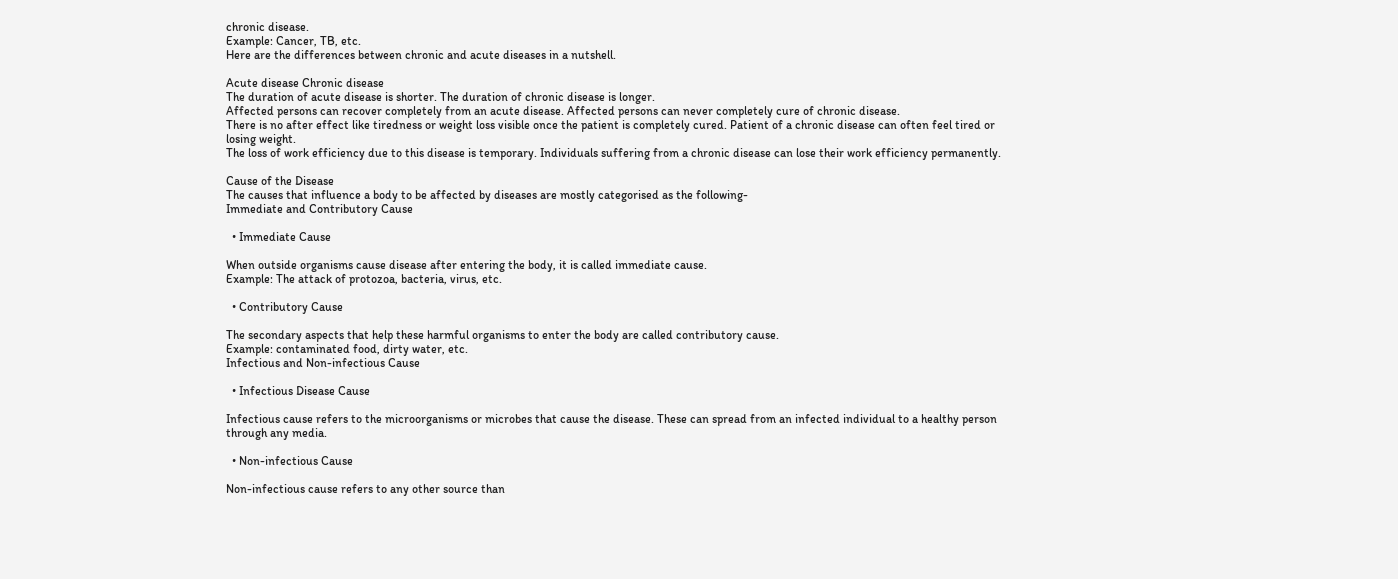chronic disease.
Example: Cancer, TB, etc.
Here are the differences between chronic and acute diseases in a nutshell.

Acute disease Chronic disease
The duration of acute disease is shorter. The duration of chronic disease is longer.
Affected persons can recover completely from an acute disease. Affected persons can never completely cure of chronic disease.
There is no after effect like tiredness or weight loss visible once the patient is completely cured. Patient of a chronic disease can often feel tired or losing weight.
The loss of work efficiency due to this disease is temporary. Individuals suffering from a chronic disease can lose their work efficiency permanently.

Cause of the Disease
The causes that influence a body to be affected by diseases are mostly categorised as the following-
Immediate and Contributory Cause

  • Immediate Cause

When outside organisms cause disease after entering the body, it is called immediate cause.
Example: The attack of protozoa, bacteria, virus, etc.

  • Contributory Cause

The secondary aspects that help these harmful organisms to enter the body are called contributory cause.
Example: contaminated food, dirty water, etc.
Infectious and Non-infectious Cause

  • Infectious Disease Cause

Infectious cause refers to the microorganisms or microbes that cause the disease. These can spread from an infected individual to a healthy person through any media.

  • Non-infectious Cause

Non-infectious cause refers to any other source than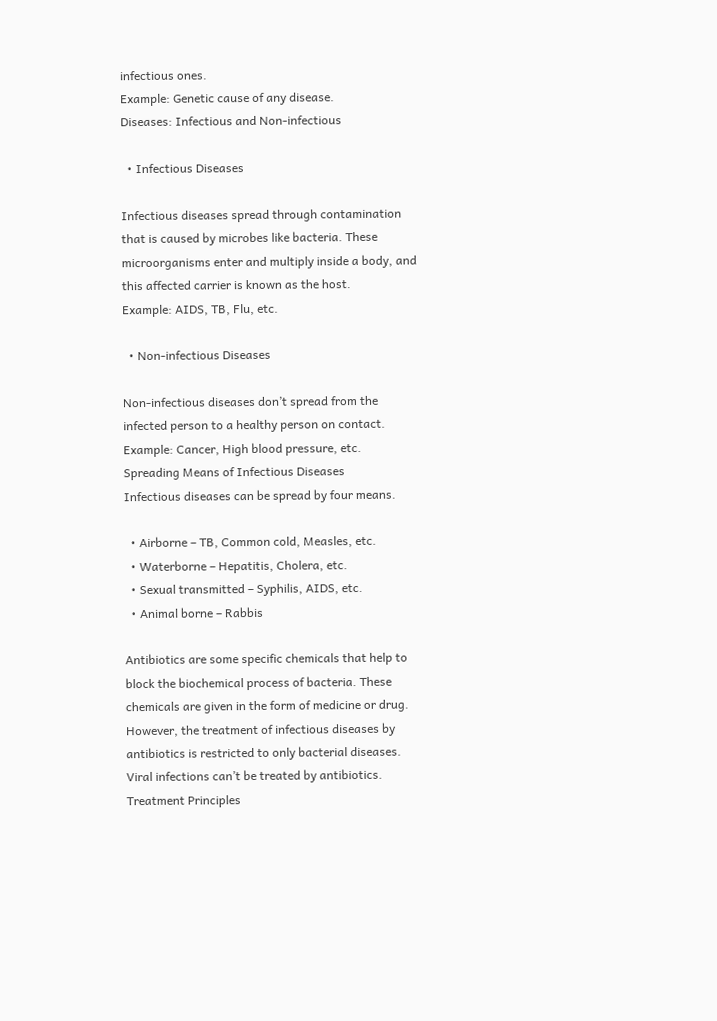infectious ones.
Example: Genetic cause of any disease.
Diseases: Infectious and Non-infectious

  • Infectious Diseases

Infectious diseases spread through contamination that is caused by microbes like bacteria. These microorganisms enter and multiply inside a body, and this affected carrier is known as the host.
Example: AIDS, TB, Flu, etc.

  • Non-infectious Diseases

Non-infectious diseases don’t spread from the infected person to a healthy person on contact.
Example: Cancer, High blood pressure, etc.
Spreading Means of Infectious Diseases
Infectious diseases can be spread by four means.

  • Airborne – TB, Common cold, Measles, etc.
  • Waterborne – Hepatitis, Cholera, etc.
  • Sexual transmitted – Syphilis, AIDS, etc.
  • Animal borne – Rabbis

Antibiotics are some specific chemicals that help to block the biochemical process of bacteria. These chemicals are given in the form of medicine or drug. However, the treatment of infectious diseases by antibiotics is restricted to only bacterial diseases.
Viral infections can’t be treated by antibiotics.
Treatment Principles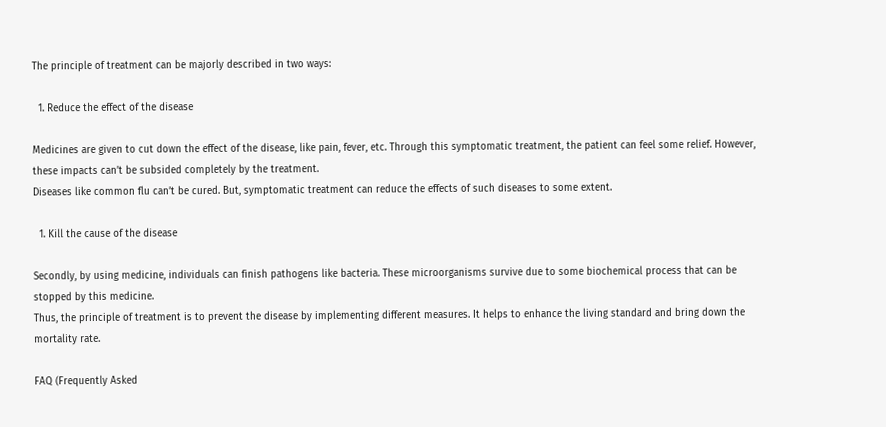The principle of treatment can be majorly described in two ways:

  1. Reduce the effect of the disease

Medicines are given to cut down the effect of the disease, like pain, fever, etc. Through this symptomatic treatment, the patient can feel some relief. However, these impacts can’t be subsided completely by the treatment.
Diseases like common flu can’t be cured. But, symptomatic treatment can reduce the effects of such diseases to some extent.

  1. Kill the cause of the disease

Secondly, by using medicine, individuals can finish pathogens like bacteria. These microorganisms survive due to some biochemical process that can be stopped by this medicine.
Thus, the principle of treatment is to prevent the disease by implementing different measures. It helps to enhance the living standard and bring down the mortality rate.

FAQ (Frequently Asked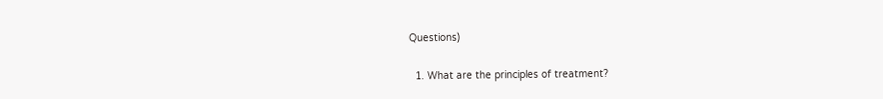Questions)

  1. What are the principles of treatment?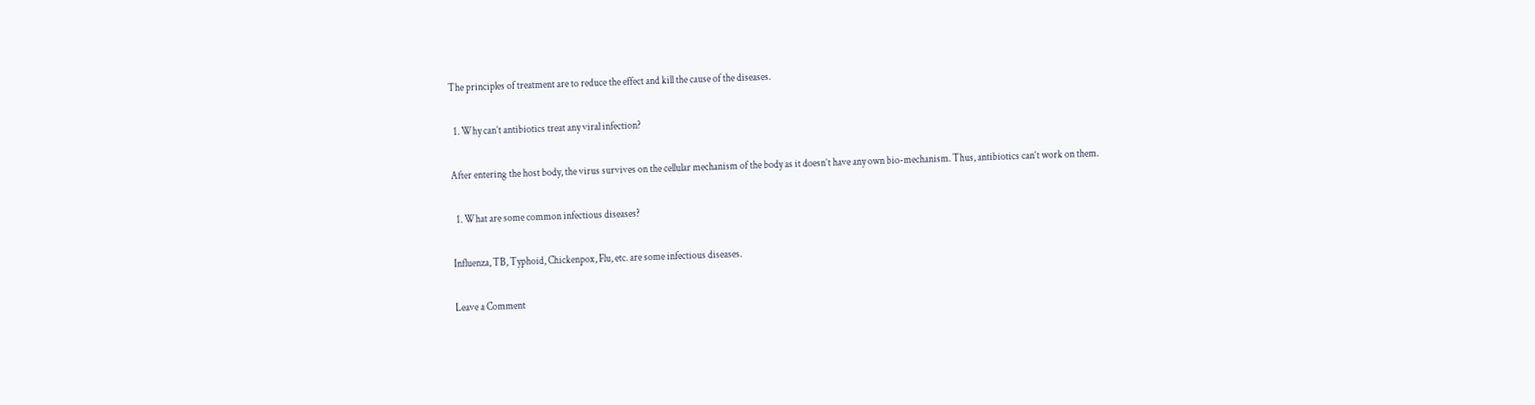The principles of treatment are to reduce the effect and kill the cause of the diseases.

  1. Why can’t antibiotics treat any viral infection?

After entering the host body, the virus survives on the cellular mechanism of the body as it doesn’t have any own bio-mechanism. Thus, antibiotics can’t work on them.

  1. What are some common infectious diseases?

Influenza, TB, Typhoid, Chickenpox, Flu, etc. are some infectious diseases.

Leave a Comment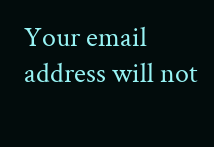Your email address will not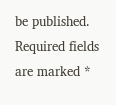be published. Required fields are marked *